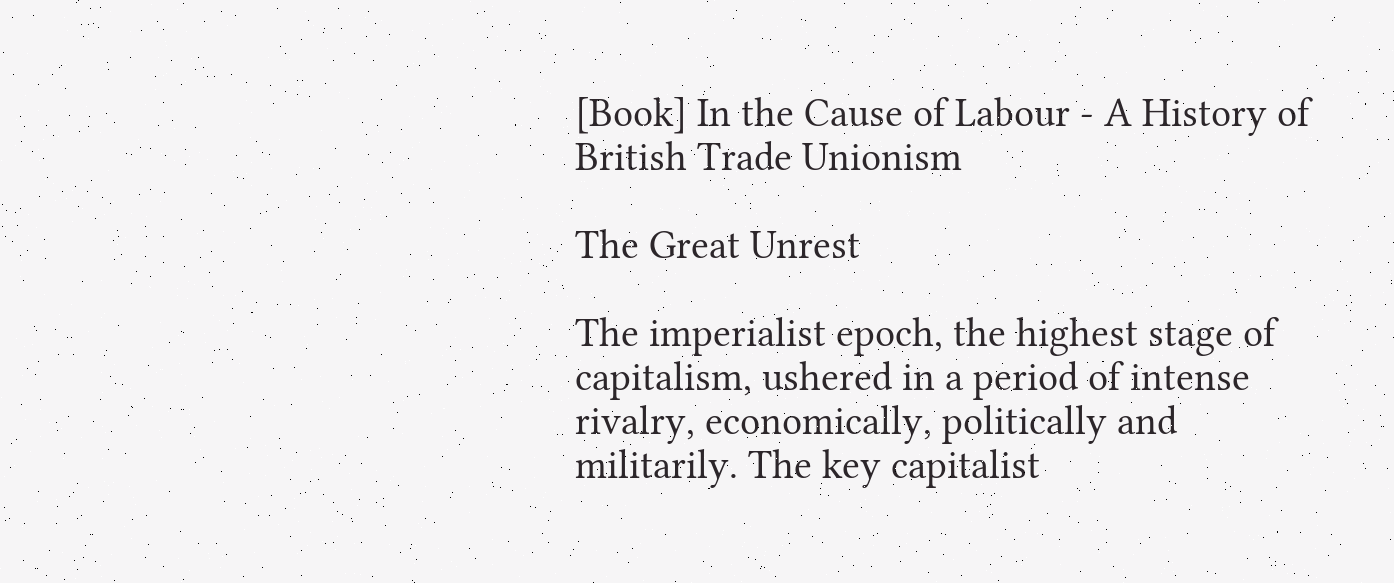[Book] In the Cause of Labour - A History of British Trade Unionism

The Great Unrest

The imperialist epoch, the highest stage of capitalism, ushered in a period of intense rivalry, economically, politically and militarily. The key capitalist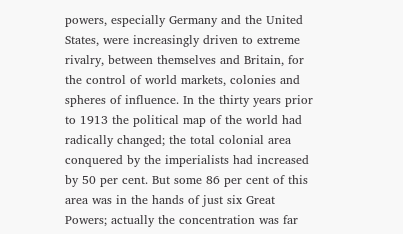powers, especially Germany and the United States, were increasingly driven to extreme rivalry, between themselves and Britain, for the control of world markets, colonies and spheres of influence. In the thirty years prior to 1913 the political map of the world had radically changed; the total colonial area conquered by the imperialists had increased by 50 per cent. But some 86 per cent of this area was in the hands of just six Great Powers; actually the concentration was far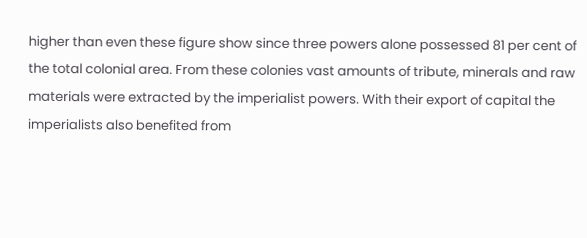higher than even these figure show since three powers alone possessed 81 per cent of the total colonial area. From these colonies vast amounts of tribute, minerals and raw materials were extracted by the imperialist powers. With their export of capital the imperialists also benefited from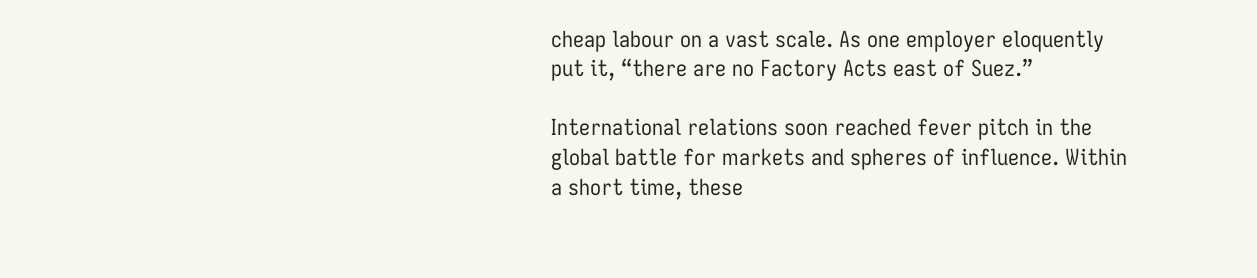cheap labour on a vast scale. As one employer eloquently put it, “there are no Factory Acts east of Suez.”

International relations soon reached fever pitch in the global battle for markets and spheres of influence. Within a short time, these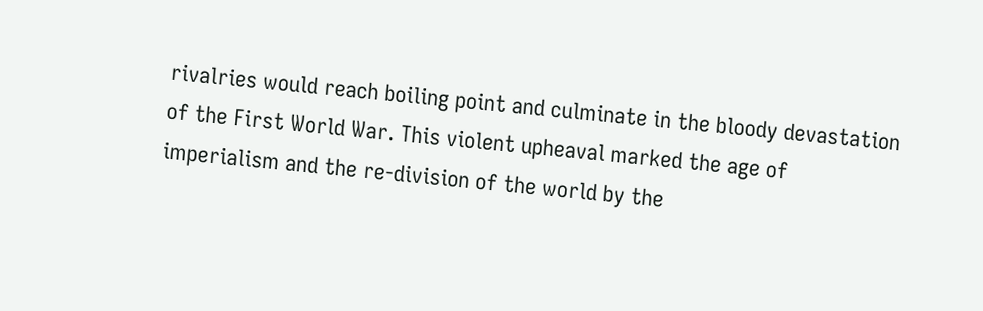rivalries would reach boiling point and culminate in the bloody devastation of the First World War. This violent upheaval marked the age of imperialism and the re-division of the world by the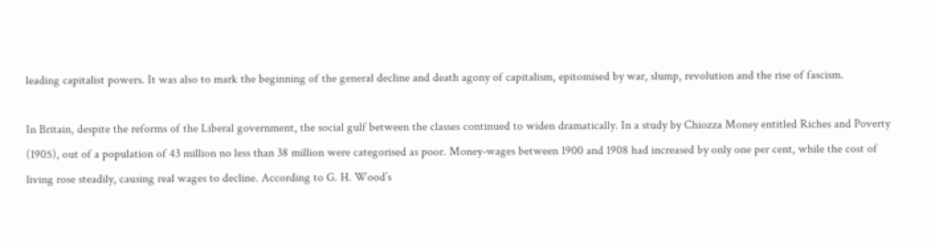leading capitalist powers. It was also to mark the beginning of the general decline and death agony of capitalism, epitomised by war, slump, revolution and the rise of fascism.

In Britain, despite the reforms of the Liberal government, the social gulf between the classes continued to widen dramatically. In a study by Chiozza Money entitled Riches and Poverty (1905), out of a population of 43 million no less than 38 million were categorised as poor. Money-wages between 1900 and 1908 had increased by only one per cent, while the cost of living rose steadily, causing real wages to decline. According to G. H. Wood’s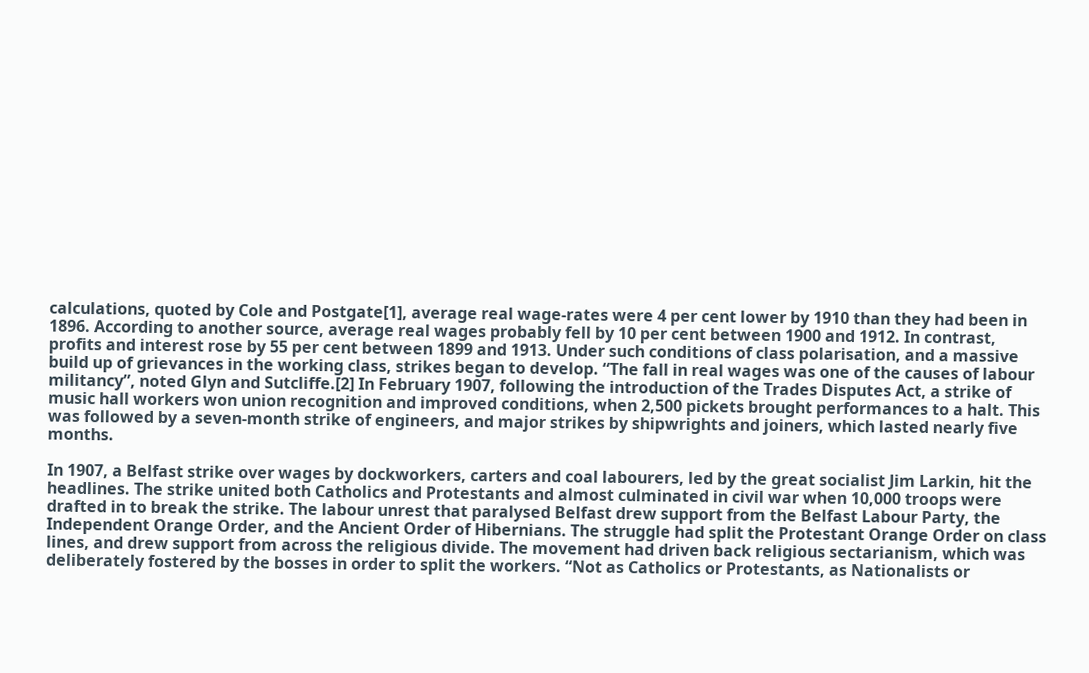calculations, quoted by Cole and Postgate[1], average real wage-rates were 4 per cent lower by 1910 than they had been in 1896. According to another source, average real wages probably fell by 10 per cent between 1900 and 1912. In contrast, profits and interest rose by 55 per cent between 1899 and 1913. Under such conditions of class polarisation, and a massive build up of grievances in the working class, strikes began to develop. “The fall in real wages was one of the causes of labour militancy”, noted Glyn and Sutcliffe.[2] In February 1907, following the introduction of the Trades Disputes Act, a strike of music hall workers won union recognition and improved conditions, when 2,500 pickets brought performances to a halt. This was followed by a seven-month strike of engineers, and major strikes by shipwrights and joiners, which lasted nearly five months.

In 1907, a Belfast strike over wages by dockworkers, carters and coal labourers, led by the great socialist Jim Larkin, hit the headlines. The strike united both Catholics and Protestants and almost culminated in civil war when 10,000 troops were drafted in to break the strike. The labour unrest that paralysed Belfast drew support from the Belfast Labour Party, the Independent Orange Order, and the Ancient Order of Hibernians. The struggle had split the Protestant Orange Order on class lines, and drew support from across the religious divide. The movement had driven back religious sectarianism, which was deliberately fostered by the bosses in order to split the workers. “Not as Catholics or Protestants, as Nationalists or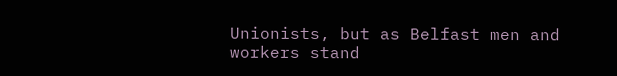Unionists, but as Belfast men and workers stand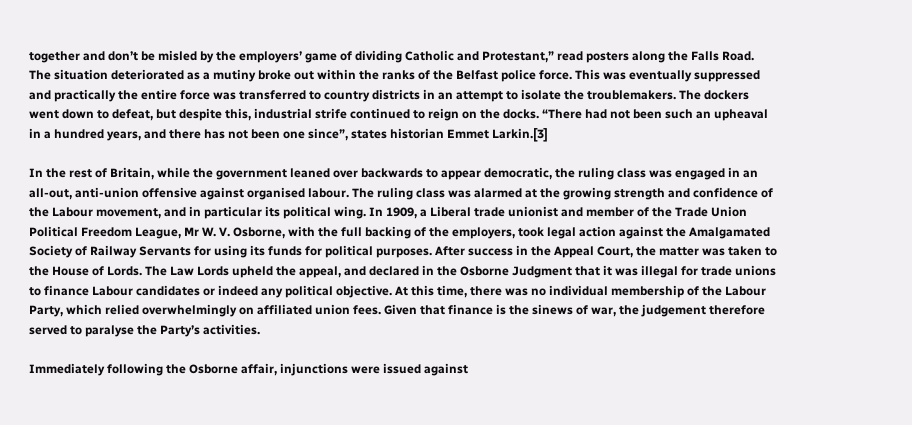together and don’t be misled by the employers’ game of dividing Catholic and Protestant,” read posters along the Falls Road. The situation deteriorated as a mutiny broke out within the ranks of the Belfast police force. This was eventually suppressed and practically the entire force was transferred to country districts in an attempt to isolate the troublemakers. The dockers went down to defeat, but despite this, industrial strife continued to reign on the docks. “There had not been such an upheaval in a hundred years, and there has not been one since”, states historian Emmet Larkin.[3]

In the rest of Britain, while the government leaned over backwards to appear democratic, the ruling class was engaged in an all-out, anti-union offensive against organised labour. The ruling class was alarmed at the growing strength and confidence of the Labour movement, and in particular its political wing. In 1909, a Liberal trade unionist and member of the Trade Union Political Freedom League, Mr W. V. Osborne, with the full backing of the employers, took legal action against the Amalgamated Society of Railway Servants for using its funds for political purposes. After success in the Appeal Court, the matter was taken to the House of Lords. The Law Lords upheld the appeal, and declared in the Osborne Judgment that it was illegal for trade unions to finance Labour candidates or indeed any political objective. At this time, there was no individual membership of the Labour Party, which relied overwhelmingly on affiliated union fees. Given that finance is the sinews of war, the judgement therefore served to paralyse the Party’s activities.

Immediately following the Osborne affair, injunctions were issued against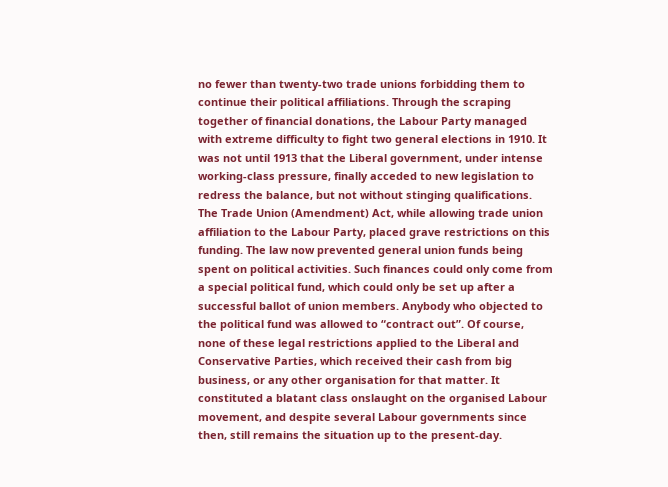no fewer than twenty-two trade unions forbidding them to continue their political affiliations. Through the scraping together of financial donations, the Labour Party managed with extreme difficulty to fight two general elections in 1910. It was not until 1913 that the Liberal government, under intense working-class pressure, finally acceded to new legislation to redress the balance, but not without stinging qualifications. The Trade Union (Amendment) Act, while allowing trade union affiliation to the Labour Party, placed grave restrictions on this funding. The law now prevented general union funds being spent on political activities. Such finances could only come from a special political fund, which could only be set up after a successful ballot of union members. Anybody who objected to the political fund was allowed to “contract out”. Of course, none of these legal restrictions applied to the Liberal and Conservative Parties, which received their cash from big business, or any other organisation for that matter. It constituted a blatant class onslaught on the organised Labour movement, and despite several Labour governments since then, still remains the situation up to the present-day.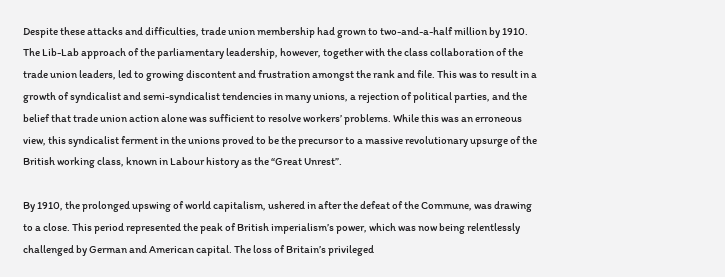Despite these attacks and difficulties, trade union membership had grown to two-and-a-half million by 1910. The Lib-Lab approach of the parliamentary leadership, however, together with the class collaboration of the trade union leaders, led to growing discontent and frustration amongst the rank and file. This was to result in a growth of syndicalist and semi-syndicalist tendencies in many unions, a rejection of political parties, and the belief that trade union action alone was sufficient to resolve workers’ problems. While this was an erroneous view, this syndicalist ferment in the unions proved to be the precursor to a massive revolutionary upsurge of the British working class, known in Labour history as the “Great Unrest”.

By 1910, the prolonged upswing of world capitalism, ushered in after the defeat of the Commune, was drawing to a close. This period represented the peak of British imperialism’s power, which was now being relentlessly challenged by German and American capital. The loss of Britain’s privileged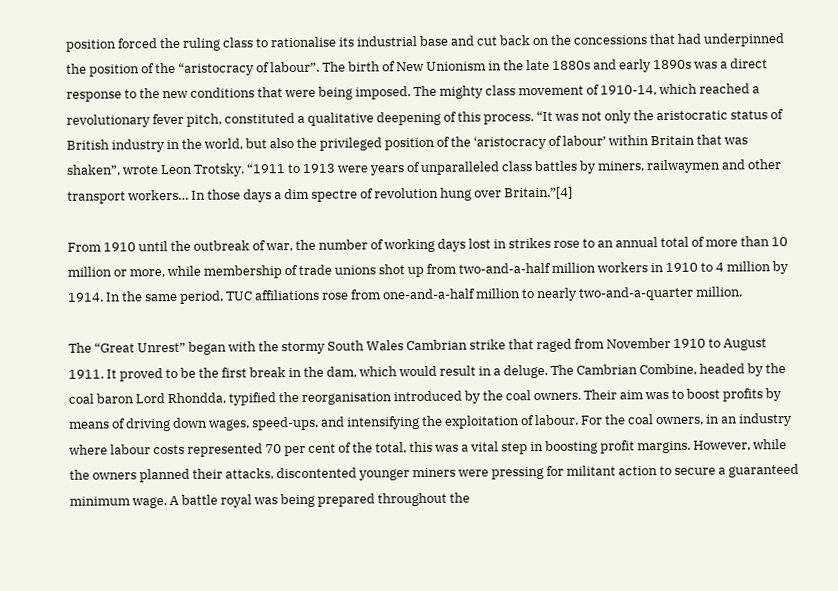position forced the ruling class to rationalise its industrial base and cut back on the concessions that had underpinned the position of the “aristocracy of labour”. The birth of New Unionism in the late 1880s and early 1890s was a direct response to the new conditions that were being imposed. The mighty class movement of 1910-14, which reached a revolutionary fever pitch, constituted a qualitative deepening of this process. “It was not only the aristocratic status of British industry in the world, but also the privileged position of the ‘aristocracy of labour’ within Britain that was shaken”, wrote Leon Trotsky. “1911 to 1913 were years of unparalleled class battles by miners, railwaymen and other transport workers… In those days a dim spectre of revolution hung over Britain.”[4]

From 1910 until the outbreak of war, the number of working days lost in strikes rose to an annual total of more than 10 million or more, while membership of trade unions shot up from two-and-a-half million workers in 1910 to 4 million by 1914. In the same period, TUC affiliations rose from one-and-a-half million to nearly two-and-a-quarter million.

The “Great Unrest” began with the stormy South Wales Cambrian strike that raged from November 1910 to August 1911. It proved to be the first break in the dam, which would result in a deluge. The Cambrian Combine, headed by the coal baron Lord Rhondda, typified the reorganisation introduced by the coal owners. Their aim was to boost profits by means of driving down wages, speed-ups, and intensifying the exploitation of labour. For the coal owners, in an industry where labour costs represented 70 per cent of the total, this was a vital step in boosting profit margins. However, while the owners planned their attacks, discontented younger miners were pressing for militant action to secure a guaranteed minimum wage. A battle royal was being prepared throughout the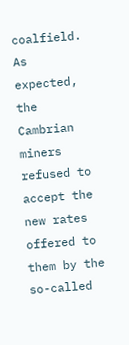coalfield. As expected, the Cambrian miners refused to accept the new rates offered to them by the so-called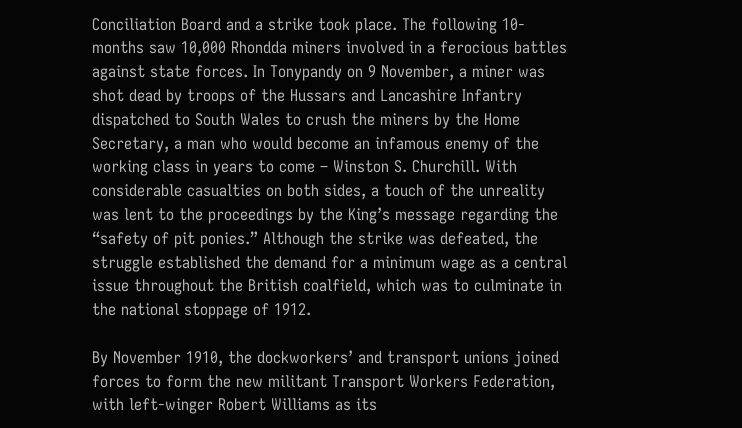Conciliation Board and a strike took place. The following 10-months saw 10,000 Rhondda miners involved in a ferocious battles against state forces. In Tonypandy on 9 November, a miner was shot dead by troops of the Hussars and Lancashire Infantry dispatched to South Wales to crush the miners by the Home Secretary, a man who would become an infamous enemy of the working class in years to come – Winston S. Churchill. With considerable casualties on both sides, a touch of the unreality was lent to the proceedings by the King’s message regarding the “safety of pit ponies.” Although the strike was defeated, the struggle established the demand for a minimum wage as a central issue throughout the British coalfield, which was to culminate in the national stoppage of 1912.

By November 1910, the dockworkers’ and transport unions joined forces to form the new militant Transport Workers Federation, with left-winger Robert Williams as its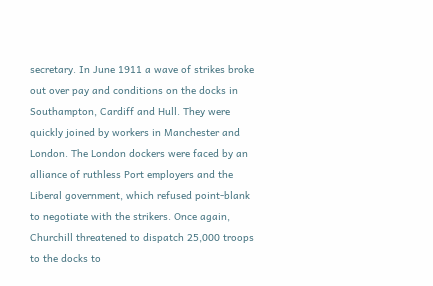secretary. In June 1911 a wave of strikes broke out over pay and conditions on the docks in Southampton, Cardiff and Hull. They were quickly joined by workers in Manchester and London. The London dockers were faced by an alliance of ruthless Port employers and the Liberal government, which refused point-blank to negotiate with the strikers. Once again, Churchill threatened to dispatch 25,000 troops to the docks to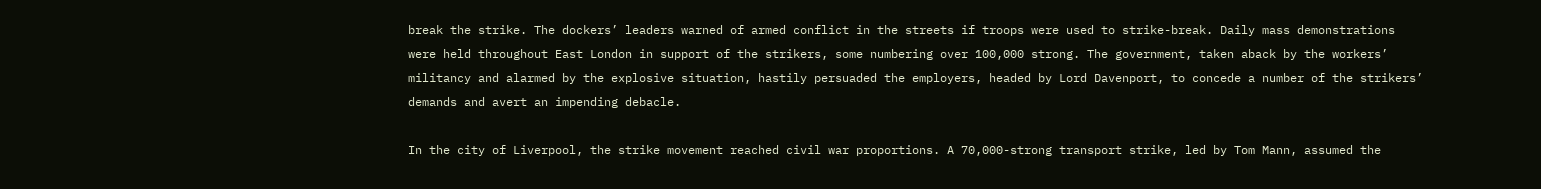break the strike. The dockers’ leaders warned of armed conflict in the streets if troops were used to strike-break. Daily mass demonstrations were held throughout East London in support of the strikers, some numbering over 100,000 strong. The government, taken aback by the workers’ militancy and alarmed by the explosive situation, hastily persuaded the employers, headed by Lord Davenport, to concede a number of the strikers’ demands and avert an impending debacle.

In the city of Liverpool, the strike movement reached civil war proportions. A 70,000-strong transport strike, led by Tom Mann, assumed the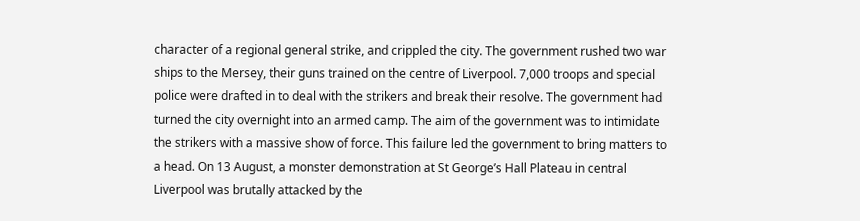character of a regional general strike, and crippled the city. The government rushed two war ships to the Mersey, their guns trained on the centre of Liverpool. 7,000 troops and special police were drafted in to deal with the strikers and break their resolve. The government had turned the city overnight into an armed camp. The aim of the government was to intimidate the strikers with a massive show of force. This failure led the government to bring matters to a head. On 13 August, a monster demonstration at St George’s Hall Plateau in central Liverpool was brutally attacked by the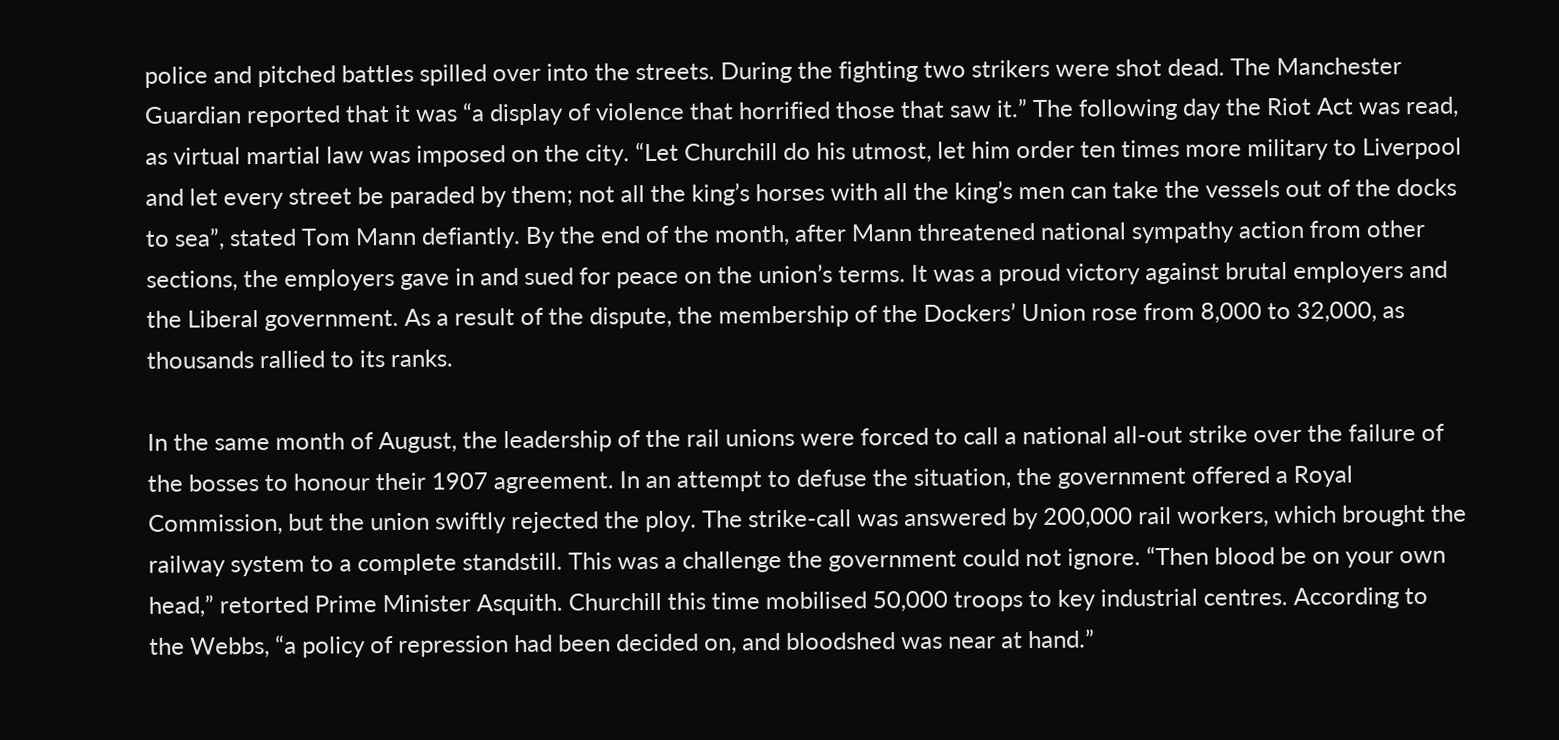police and pitched battles spilled over into the streets. During the fighting two strikers were shot dead. The Manchester Guardian reported that it was “a display of violence that horrified those that saw it.” The following day the Riot Act was read, as virtual martial law was imposed on the city. “Let Churchill do his utmost, let him order ten times more military to Liverpool and let every street be paraded by them; not all the king’s horses with all the king’s men can take the vessels out of the docks to sea”, stated Tom Mann defiantly. By the end of the month, after Mann threatened national sympathy action from other sections, the employers gave in and sued for peace on the union’s terms. It was a proud victory against brutal employers and the Liberal government. As a result of the dispute, the membership of the Dockers’ Union rose from 8,000 to 32,000, as thousands rallied to its ranks.

In the same month of August, the leadership of the rail unions were forced to call a national all-out strike over the failure of the bosses to honour their 1907 agreement. In an attempt to defuse the situation, the government offered a Royal Commission, but the union swiftly rejected the ploy. The strike-call was answered by 200,000 rail workers, which brought the railway system to a complete standstill. This was a challenge the government could not ignore. “Then blood be on your own head,” retorted Prime Minister Asquith. Churchill this time mobilised 50,000 troops to key industrial centres. According to the Webbs, “a policy of repression had been decided on, and bloodshed was near at hand.”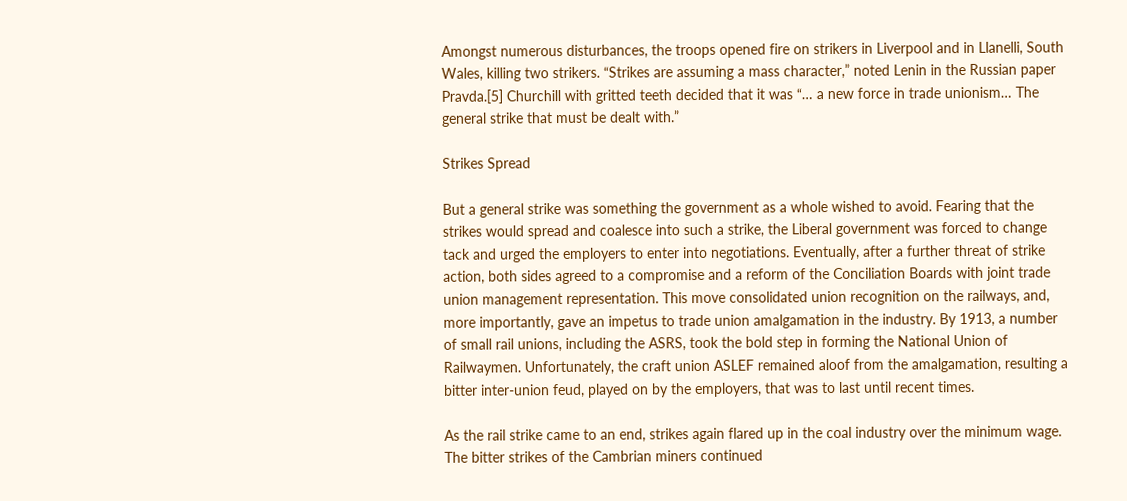Amongst numerous disturbances, the troops opened fire on strikers in Liverpool and in Llanelli, South Wales, killing two strikers. “Strikes are assuming a mass character,” noted Lenin in the Russian paper Pravda.[5] Churchill with gritted teeth decided that it was “… a new force in trade unionism… The general strike that must be dealt with.”

Strikes Spread

But a general strike was something the government as a whole wished to avoid. Fearing that the strikes would spread and coalesce into such a strike, the Liberal government was forced to change tack and urged the employers to enter into negotiations. Eventually, after a further threat of strike action, both sides agreed to a compromise and a reform of the Conciliation Boards with joint trade union management representation. This move consolidated union recognition on the railways, and, more importantly, gave an impetus to trade union amalgamation in the industry. By 1913, a number of small rail unions, including the ASRS, took the bold step in forming the National Union of Railwaymen. Unfortunately, the craft union ASLEF remained aloof from the amalgamation, resulting a bitter inter-union feud, played on by the employers, that was to last until recent times.

As the rail strike came to an end, strikes again flared up in the coal industry over the minimum wage. The bitter strikes of the Cambrian miners continued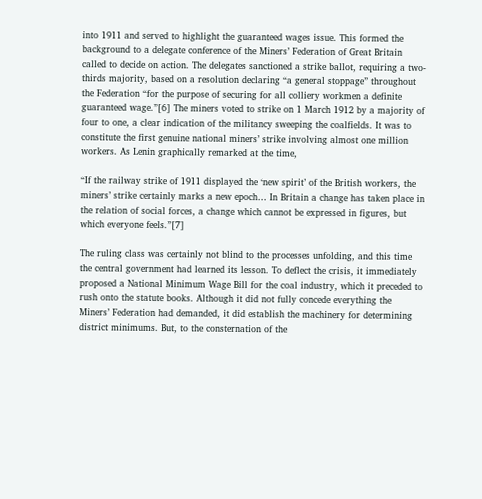into 1911 and served to highlight the guaranteed wages issue. This formed the background to a delegate conference of the Miners’ Federation of Great Britain called to decide on action. The delegates sanctioned a strike ballot, requiring a two-thirds majority, based on a resolution declaring “a general stoppage” throughout the Federation “for the purpose of securing for all colliery workmen a definite guaranteed wage.”[6] The miners voted to strike on 1 March 1912 by a majority of four to one, a clear indication of the militancy sweeping the coalfields. It was to constitute the first genuine national miners’ strike involving almost one million workers. As Lenin graphically remarked at the time,

“If the railway strike of 1911 displayed the ‘new spirit’ of the British workers, the miners’ strike certainly marks a new epoch… In Britain a change has taken place in the relation of social forces, a change which cannot be expressed in figures, but which everyone feels.”[7]

The ruling class was certainly not blind to the processes unfolding, and this time the central government had learned its lesson. To deflect the crisis, it immediately proposed a National Minimum Wage Bill for the coal industry, which it preceded to rush onto the statute books. Although it did not fully concede everything the Miners’ Federation had demanded, it did establish the machinery for determining district minimums. But, to the consternation of the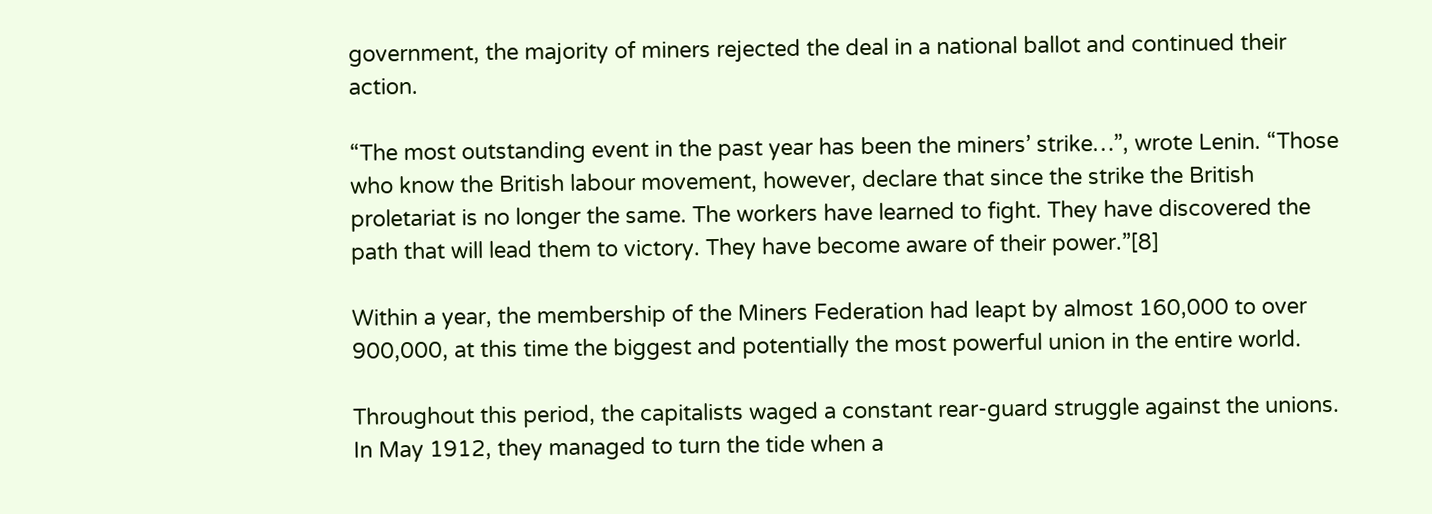government, the majority of miners rejected the deal in a national ballot and continued their action.

“The most outstanding event in the past year has been the miners’ strike…”, wrote Lenin. “Those who know the British labour movement, however, declare that since the strike the British proletariat is no longer the same. The workers have learned to fight. They have discovered the path that will lead them to victory. They have become aware of their power.”[8]

Within a year, the membership of the Miners Federation had leapt by almost 160,000 to over 900,000, at this time the biggest and potentially the most powerful union in the entire world.

Throughout this period, the capitalists waged a constant rear-guard struggle against the unions. In May 1912, they managed to turn the tide when a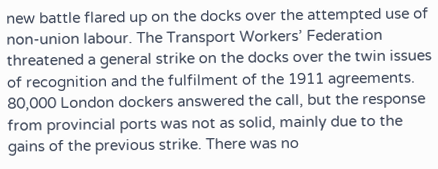new battle flared up on the docks over the attempted use of non-union labour. The Transport Workers’ Federation threatened a general strike on the docks over the twin issues of recognition and the fulfilment of the 1911 agreements. 80,000 London dockers answered the call, but the response from provincial ports was not as solid, mainly due to the gains of the previous strike. There was no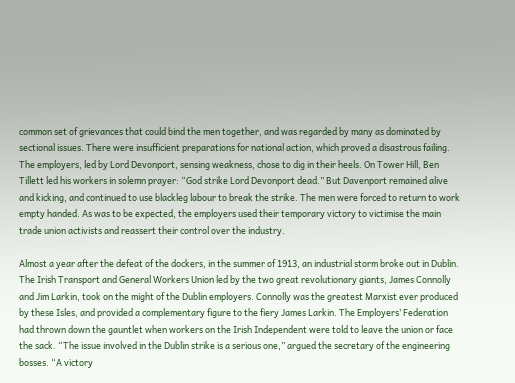common set of grievances that could bind the men together, and was regarded by many as dominated by sectional issues. There were insufficient preparations for national action, which proved a disastrous failing. The employers, led by Lord Devonport, sensing weakness, chose to dig in their heels. On Tower Hill, Ben Tillett led his workers in solemn prayer: “God strike Lord Devonport dead.” But Davenport remained alive and kicking, and continued to use blackleg labour to break the strike. The men were forced to return to work empty handed. As was to be expected, the employers used their temporary victory to victimise the main trade union activists and reassert their control over the industry.

Almost a year after the defeat of the dockers, in the summer of 1913, an industrial storm broke out in Dublin. The Irish Transport and General Workers Union led by the two great revolutionary giants, James Connolly and Jim Larkin, took on the might of the Dublin employers. Connolly was the greatest Marxist ever produced by these Isles, and provided a complementary figure to the fiery James Larkin. The Employers’ Federation had thrown down the gauntlet when workers on the Irish Independent were told to leave the union or face the sack. “The issue involved in the Dublin strike is a serious one,” argued the secretary of the engineering bosses. “A victory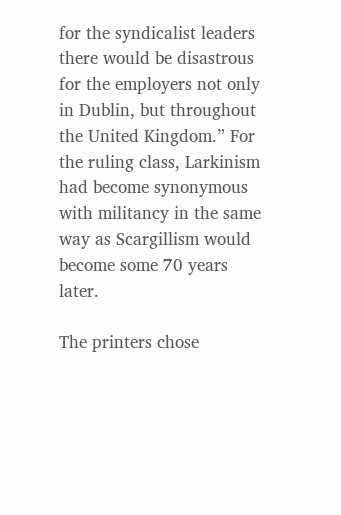for the syndicalist leaders there would be disastrous for the employers not only in Dublin, but throughout the United Kingdom.” For the ruling class, Larkinism had become synonymous with militancy in the same way as Scargillism would become some 70 years later.

The printers chose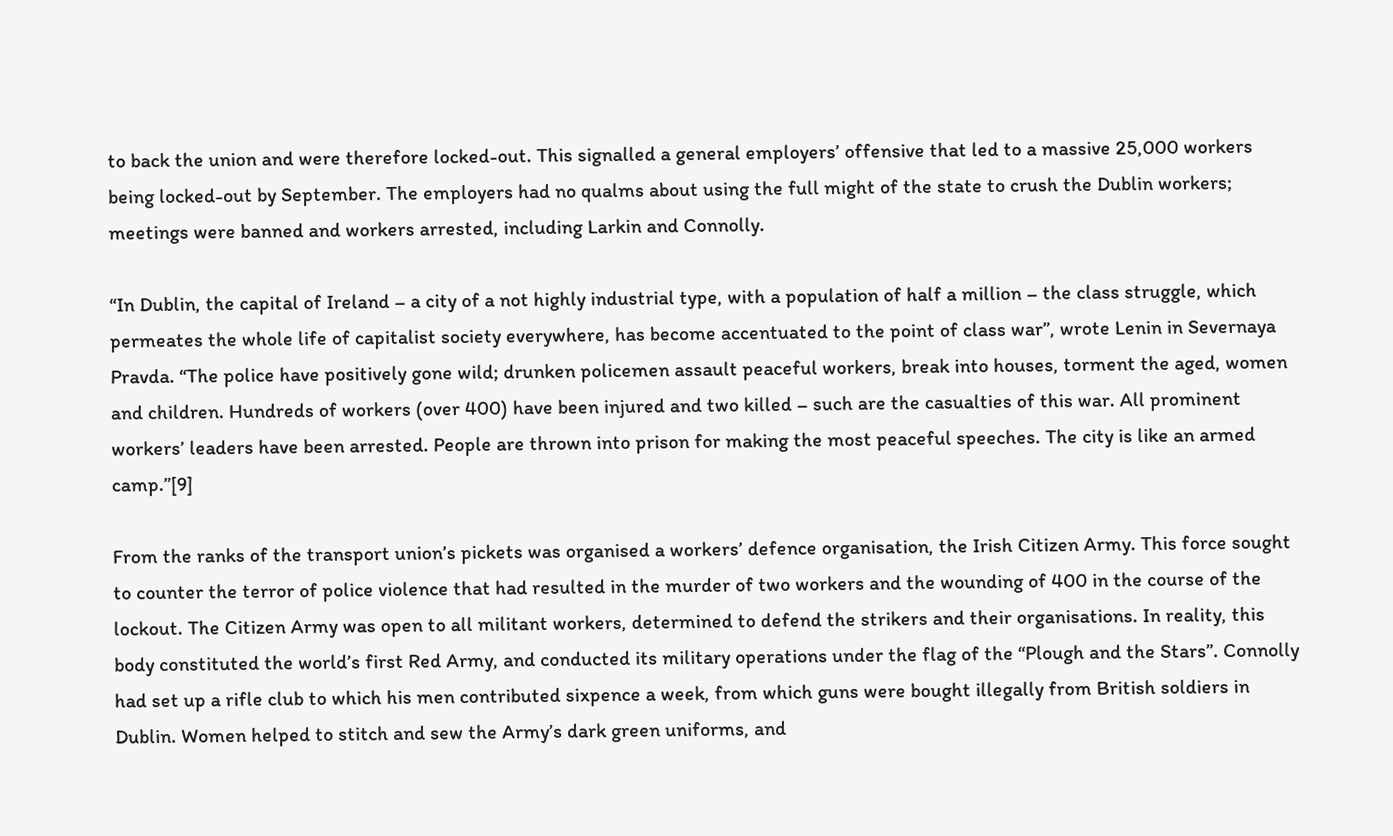to back the union and were therefore locked-out. This signalled a general employers’ offensive that led to a massive 25,000 workers being locked-out by September. The employers had no qualms about using the full might of the state to crush the Dublin workers; meetings were banned and workers arrested, including Larkin and Connolly.

“In Dublin, the capital of Ireland – a city of a not highly industrial type, with a population of half a million – the class struggle, which permeates the whole life of capitalist society everywhere, has become accentuated to the point of class war”, wrote Lenin in Severnaya Pravda. “The police have positively gone wild; drunken policemen assault peaceful workers, break into houses, torment the aged, women and children. Hundreds of workers (over 400) have been injured and two killed – such are the casualties of this war. All prominent workers’ leaders have been arrested. People are thrown into prison for making the most peaceful speeches. The city is like an armed camp.”[9]

From the ranks of the transport union’s pickets was organised a workers’ defence organisation, the Irish Citizen Army. This force sought to counter the terror of police violence that had resulted in the murder of two workers and the wounding of 400 in the course of the lockout. The Citizen Army was open to all militant workers, determined to defend the strikers and their organisations. In reality, this body constituted the world’s first Red Army, and conducted its military operations under the flag of the “Plough and the Stars”. Connolly had set up a rifle club to which his men contributed sixpence a week, from which guns were bought illegally from British soldiers in Dublin. Women helped to stitch and sew the Army’s dark green uniforms, and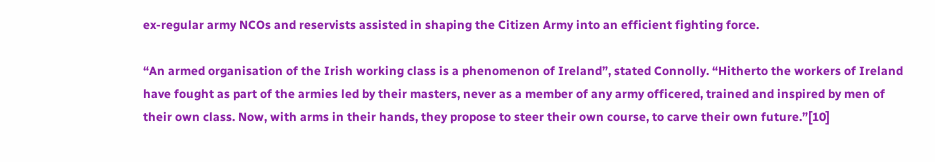ex-regular army NCOs and reservists assisted in shaping the Citizen Army into an efficient fighting force.

“An armed organisation of the Irish working class is a phenomenon of Ireland”, stated Connolly. “Hitherto the workers of Ireland have fought as part of the armies led by their masters, never as a member of any army officered, trained and inspired by men of their own class. Now, with arms in their hands, they propose to steer their own course, to carve their own future.”[10]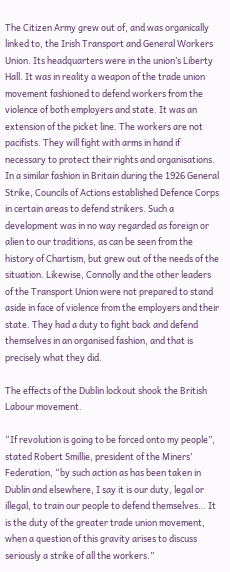The Citizen Army grew out of, and was organically linked to, the Irish Transport and General Workers Union. Its headquarters were in the union’s Liberty Hall. It was in reality a weapon of the trade union movement fashioned to defend workers from the violence of both employers and state. It was an extension of the picket line. The workers are not pacifists. They will fight with arms in hand if necessary to protect their rights and organisations. In a similar fashion in Britain during the 1926 General Strike, Councils of Actions established Defence Corps in certain areas to defend strikers. Such a development was in no way regarded as foreign or alien to our traditions, as can be seen from the history of Chartism, but grew out of the needs of the situation. Likewise, Connolly and the other leaders of the Transport Union were not prepared to stand aside in face of violence from the employers and their state. They had a duty to fight back and defend themselves in an organised fashion, and that is precisely what they did.

The effects of the Dublin lockout shook the British Labour movement.

“If revolution is going to be forced onto my people”, stated Robert Smillie, president of the Miners’ Federation, “by such action as has been taken in Dublin and elsewhere, I say it is our duty, legal or illegal, to train our people to defend themselves… It is the duty of the greater trade union movement, when a question of this gravity arises to discuss seriously a strike of all the workers.”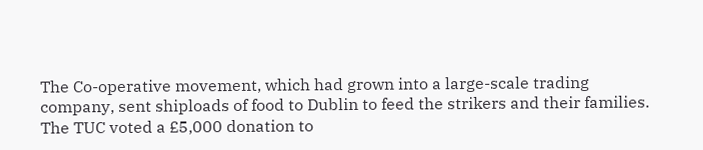The Co-operative movement, which had grown into a large-scale trading company, sent shiploads of food to Dublin to feed the strikers and their families. The TUC voted a £5,000 donation to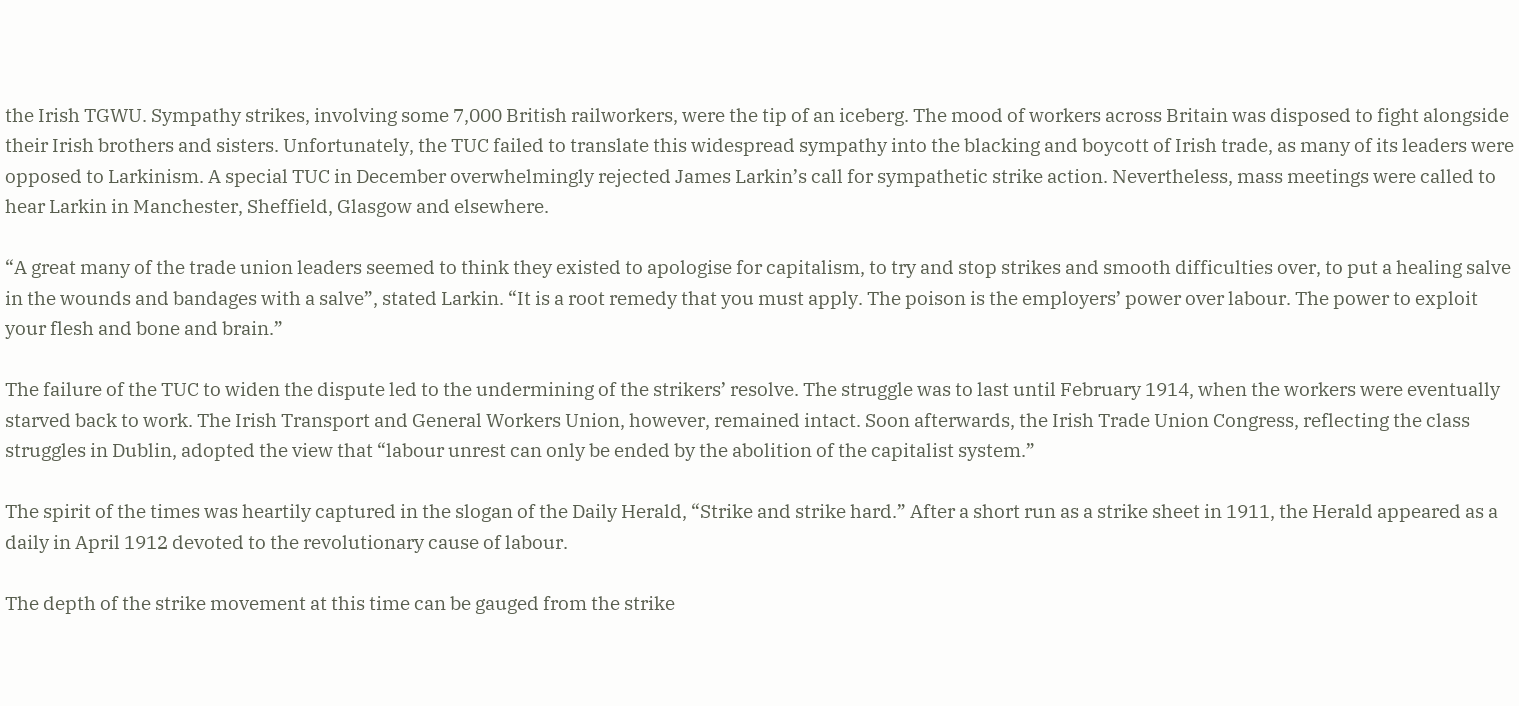the Irish TGWU. Sympathy strikes, involving some 7,000 British railworkers, were the tip of an iceberg. The mood of workers across Britain was disposed to fight alongside their Irish brothers and sisters. Unfortunately, the TUC failed to translate this widespread sympathy into the blacking and boycott of Irish trade, as many of its leaders were opposed to Larkinism. A special TUC in December overwhelmingly rejected James Larkin’s call for sympathetic strike action. Nevertheless, mass meetings were called to hear Larkin in Manchester, Sheffield, Glasgow and elsewhere.

“A great many of the trade union leaders seemed to think they existed to apologise for capitalism, to try and stop strikes and smooth difficulties over, to put a healing salve in the wounds and bandages with a salve”, stated Larkin. “It is a root remedy that you must apply. The poison is the employers’ power over labour. The power to exploit your flesh and bone and brain.”

The failure of the TUC to widen the dispute led to the undermining of the strikers’ resolve. The struggle was to last until February 1914, when the workers were eventually starved back to work. The Irish Transport and General Workers Union, however, remained intact. Soon afterwards, the Irish Trade Union Congress, reflecting the class struggles in Dublin, adopted the view that “labour unrest can only be ended by the abolition of the capitalist system.”

The spirit of the times was heartily captured in the slogan of the Daily Herald, “Strike and strike hard.” After a short run as a strike sheet in 1911, the Herald appeared as a daily in April 1912 devoted to the revolutionary cause of labour.

The depth of the strike movement at this time can be gauged from the strike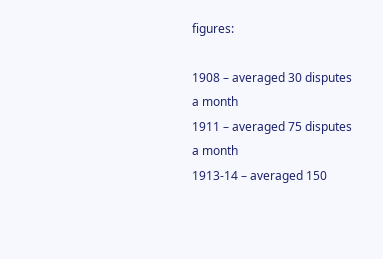figures:

1908 – averaged 30 disputes a month
1911 – averaged 75 disputes a month
1913-14 – averaged 150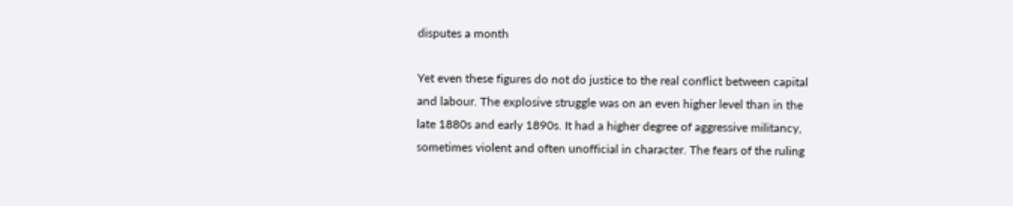disputes a month

Yet even these figures do not do justice to the real conflict between capital and labour. The explosive struggle was on an even higher level than in the late 1880s and early 1890s. It had a higher degree of aggressive militancy, sometimes violent and often unofficial in character. The fears of the ruling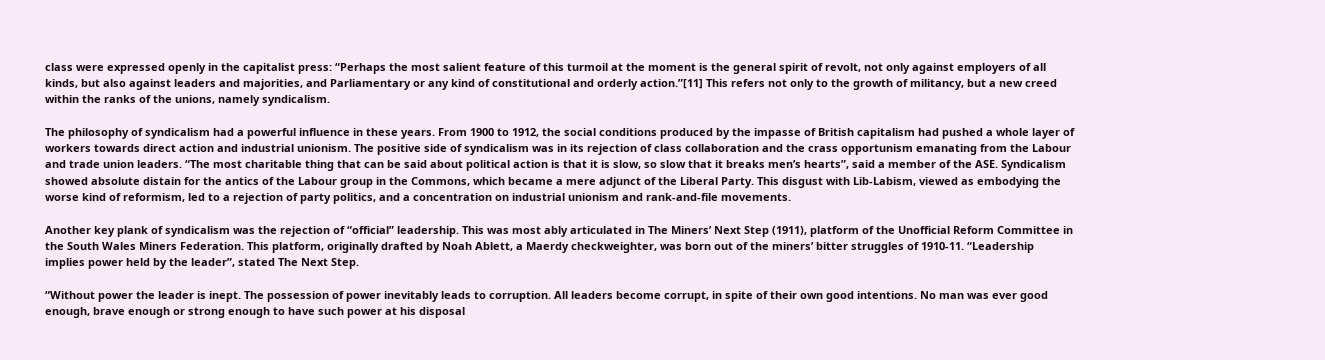class were expressed openly in the capitalist press: “Perhaps the most salient feature of this turmoil at the moment is the general spirit of revolt, not only against employers of all kinds, but also against leaders and majorities, and Parliamentary or any kind of constitutional and orderly action.”[11] This refers not only to the growth of militancy, but a new creed within the ranks of the unions, namely syndicalism.

The philosophy of syndicalism had a powerful influence in these years. From 1900 to 1912, the social conditions produced by the impasse of British capitalism had pushed a whole layer of workers towards direct action and industrial unionism. The positive side of syndicalism was in its rejection of class collaboration and the crass opportunism emanating from the Labour and trade union leaders. “The most charitable thing that can be said about political action is that it is slow, so slow that it breaks men’s hearts”, said a member of the ASE. Syndicalism showed absolute distain for the antics of the Labour group in the Commons, which became a mere adjunct of the Liberal Party. This disgust with Lib-Labism, viewed as embodying the worse kind of reformism, led to a rejection of party politics, and a concentration on industrial unionism and rank-and-file movements.

Another key plank of syndicalism was the rejection of “official” leadership. This was most ably articulated in The Miners’ Next Step (1911), platform of the Unofficial Reform Committee in the South Wales Miners Federation. This platform, originally drafted by Noah Ablett, a Maerdy checkweighter, was born out of the miners’ bitter struggles of 1910-11. “Leadership implies power held by the leader”, stated The Next Step.

“Without power the leader is inept. The possession of power inevitably leads to corruption. All leaders become corrupt, in spite of their own good intentions. No man was ever good enough, brave enough or strong enough to have such power at his disposal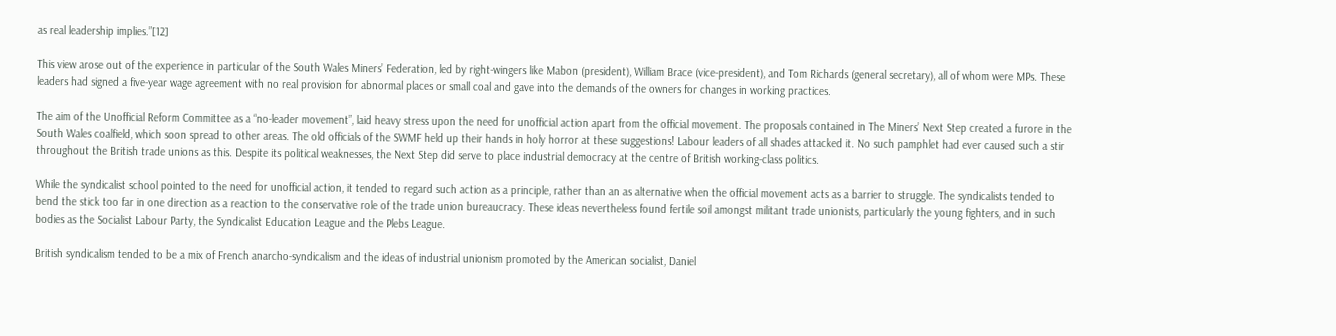as real leadership implies.”[12]

This view arose out of the experience in particular of the South Wales Miners’ Federation, led by right-wingers like Mabon (president), William Brace (vice-president), and Tom Richards (general secretary), all of whom were MPs. These leaders had signed a five-year wage agreement with no real provision for abnormal places or small coal and gave into the demands of the owners for changes in working practices.

The aim of the Unofficial Reform Committee as a “no-leader movement”, laid heavy stress upon the need for unofficial action apart from the official movement. The proposals contained in The Miners’ Next Step created a furore in the South Wales coalfield, which soon spread to other areas. The old officials of the SWMF held up their hands in holy horror at these suggestions! Labour leaders of all shades attacked it. No such pamphlet had ever caused such a stir throughout the British trade unions as this. Despite its political weaknesses, the Next Step did serve to place industrial democracy at the centre of British working-class politics.

While the syndicalist school pointed to the need for unofficial action, it tended to regard such action as a principle, rather than an as alternative when the official movement acts as a barrier to struggle. The syndicalists tended to bend the stick too far in one direction as a reaction to the conservative role of the trade union bureaucracy. These ideas nevertheless found fertile soil amongst militant trade unionists, particularly the young fighters, and in such bodies as the Socialist Labour Party, the Syndicalist Education League and the Plebs League.

British syndicalism tended to be a mix of French anarcho-syndicalism and the ideas of industrial unionism promoted by the American socialist, Daniel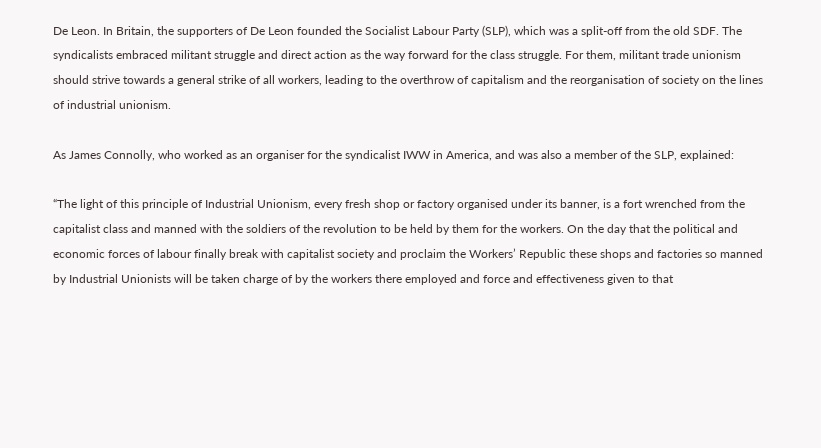De Leon. In Britain, the supporters of De Leon founded the Socialist Labour Party (SLP), which was a split-off from the old SDF. The syndicalists embraced militant struggle and direct action as the way forward for the class struggle. For them, militant trade unionism should strive towards a general strike of all workers, leading to the overthrow of capitalism and the reorganisation of society on the lines of industrial unionism.

As James Connolly, who worked as an organiser for the syndicalist IWW in America, and was also a member of the SLP, explained:

“The light of this principle of Industrial Unionism, every fresh shop or factory organised under its banner, is a fort wrenched from the capitalist class and manned with the soldiers of the revolution to be held by them for the workers. On the day that the political and economic forces of labour finally break with capitalist society and proclaim the Workers’ Republic these shops and factories so manned by Industrial Unionists will be taken charge of by the workers there employed and force and effectiveness given to that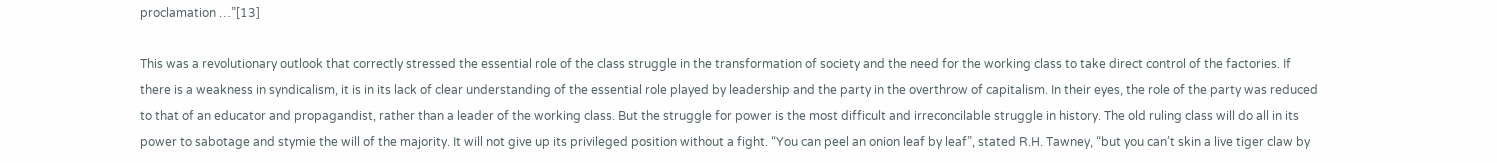proclamation …”[13]

This was a revolutionary outlook that correctly stressed the essential role of the class struggle in the transformation of society and the need for the working class to take direct control of the factories. If there is a weakness in syndicalism, it is in its lack of clear understanding of the essential role played by leadership and the party in the overthrow of capitalism. In their eyes, the role of the party was reduced to that of an educator and propagandist, rather than a leader of the working class. But the struggle for power is the most difficult and irreconcilable struggle in history. The old ruling class will do all in its power to sabotage and stymie the will of the majority. It will not give up its privileged position without a fight. “You can peel an onion leaf by leaf”, stated R.H. Tawney, “but you can’t skin a live tiger claw by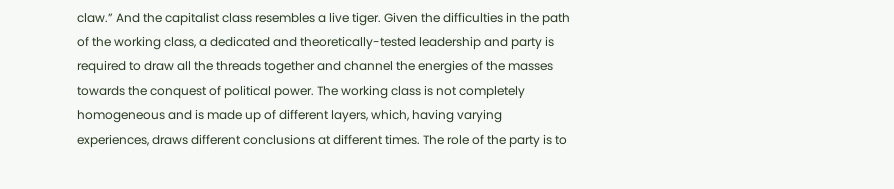claw.” And the capitalist class resembles a live tiger. Given the difficulties in the path of the working class, a dedicated and theoretically-tested leadership and party is required to draw all the threads together and channel the energies of the masses towards the conquest of political power. The working class is not completely homogeneous and is made up of different layers, which, having varying experiences, draws different conclusions at different times. The role of the party is to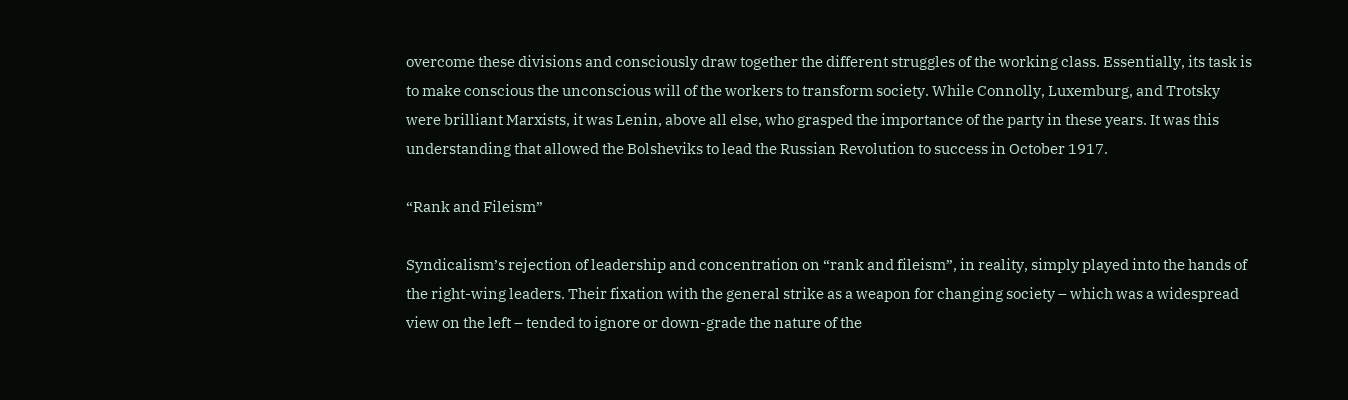overcome these divisions and consciously draw together the different struggles of the working class. Essentially, its task is to make conscious the unconscious will of the workers to transform society. While Connolly, Luxemburg, and Trotsky were brilliant Marxists, it was Lenin, above all else, who grasped the importance of the party in these years. It was this understanding that allowed the Bolsheviks to lead the Russian Revolution to success in October 1917.

“Rank and Fileism”

Syndicalism’s rejection of leadership and concentration on “rank and fileism”, in reality, simply played into the hands of the right-wing leaders. Their fixation with the general strike as a weapon for changing society – which was a widespread view on the left – tended to ignore or down-grade the nature of the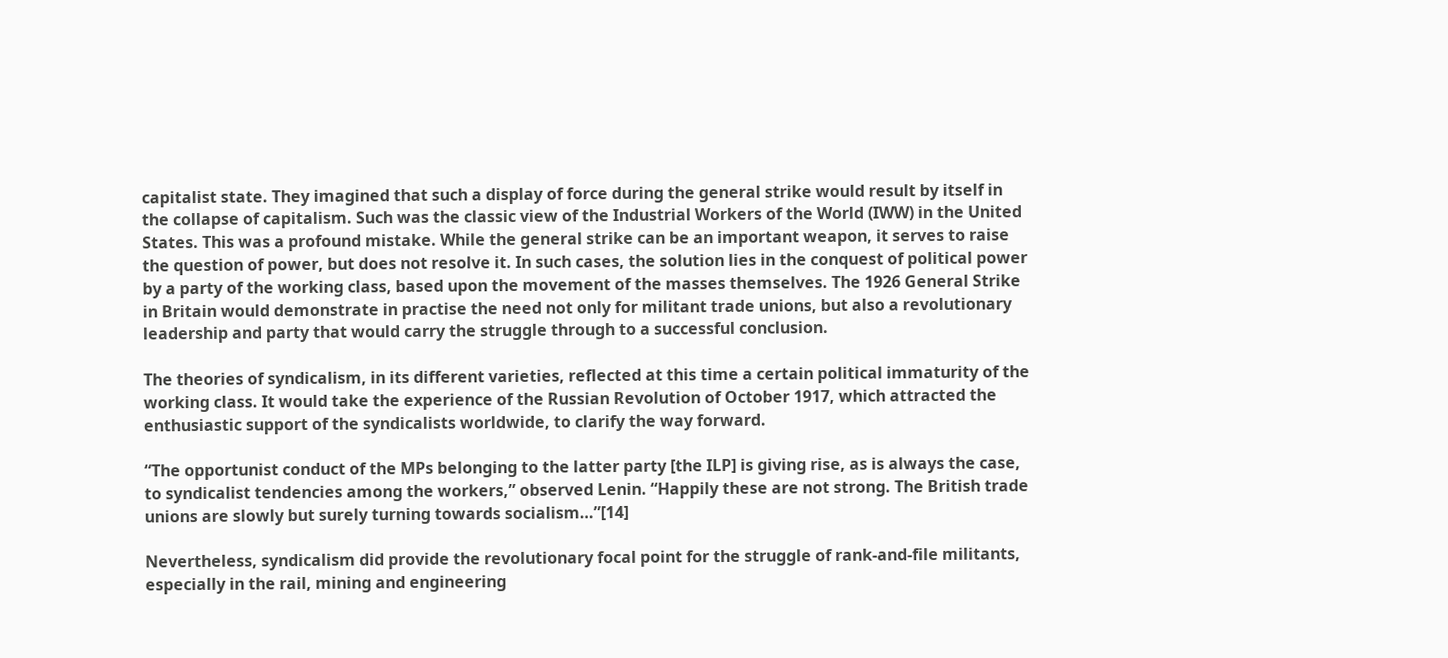capitalist state. They imagined that such a display of force during the general strike would result by itself in the collapse of capitalism. Such was the classic view of the Industrial Workers of the World (IWW) in the United States. This was a profound mistake. While the general strike can be an important weapon, it serves to raise the question of power, but does not resolve it. In such cases, the solution lies in the conquest of political power by a party of the working class, based upon the movement of the masses themselves. The 1926 General Strike in Britain would demonstrate in practise the need not only for militant trade unions, but also a revolutionary leadership and party that would carry the struggle through to a successful conclusion.

The theories of syndicalism, in its different varieties, reflected at this time a certain political immaturity of the working class. It would take the experience of the Russian Revolution of October 1917, which attracted the enthusiastic support of the syndicalists worldwide, to clarify the way forward.

“The opportunist conduct of the MPs belonging to the latter party [the ILP] is giving rise, as is always the case, to syndicalist tendencies among the workers,” observed Lenin. “Happily these are not strong. The British trade unions are slowly but surely turning towards socialism…”[14]

Nevertheless, syndicalism did provide the revolutionary focal point for the struggle of rank-and-file militants, especially in the rail, mining and engineering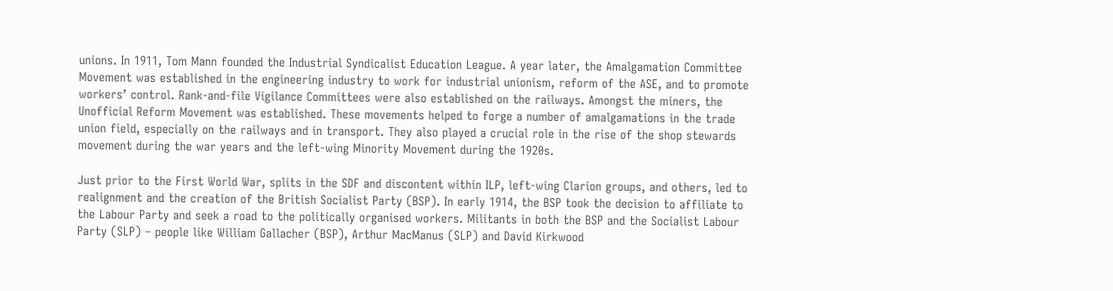unions. In 1911, Tom Mann founded the Industrial Syndicalist Education League. A year later, the Amalgamation Committee Movement was established in the engineering industry to work for industrial unionism, reform of the ASE, and to promote workers’ control. Rank-and-file Vigilance Committees were also established on the railways. Amongst the miners, the Unofficial Reform Movement was established. These movements helped to forge a number of amalgamations in the trade union field, especially on the railways and in transport. They also played a crucial role in the rise of the shop stewards movement during the war years and the left-wing Minority Movement during the 1920s.

Just prior to the First World War, splits in the SDF and discontent within ILP, left-wing Clarion groups, and others, led to realignment and the creation of the British Socialist Party (BSP). In early 1914, the BSP took the decision to affiliate to the Labour Party and seek a road to the politically organised workers. Militants in both the BSP and the Socialist Labour Party (SLP) – people like William Gallacher (BSP), Arthur MacManus (SLP) and David Kirkwood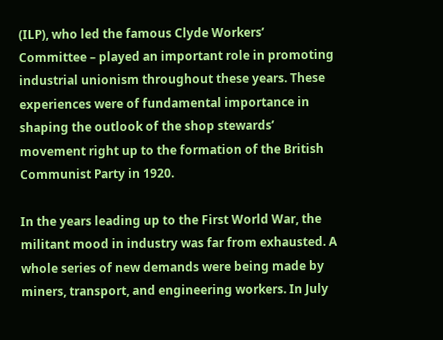(ILP), who led the famous Clyde Workers’ Committee – played an important role in promoting industrial unionism throughout these years. These experiences were of fundamental importance in shaping the outlook of the shop stewards’ movement right up to the formation of the British Communist Party in 1920.

In the years leading up to the First World War, the militant mood in industry was far from exhausted. A whole series of new demands were being made by miners, transport, and engineering workers. In July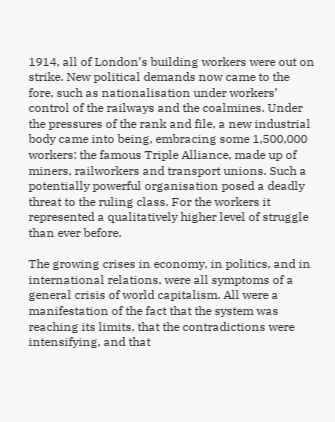1914, all of London’s building workers were out on strike. New political demands now came to the fore, such as nationalisation under workers’ control of the railways and the coalmines. Under the pressures of the rank and file, a new industrial body came into being, embracing some 1,500,000 workers: the famous Triple Alliance, made up of miners, railworkers and transport unions. Such a potentially powerful organisation posed a deadly threat to the ruling class. For the workers it represented a qualitatively higher level of struggle than ever before.

The growing crises in economy, in politics, and in international relations, were all symptoms of a general crisis of world capitalism. All were a manifestation of the fact that the system was reaching its limits, that the contradictions were intensifying, and that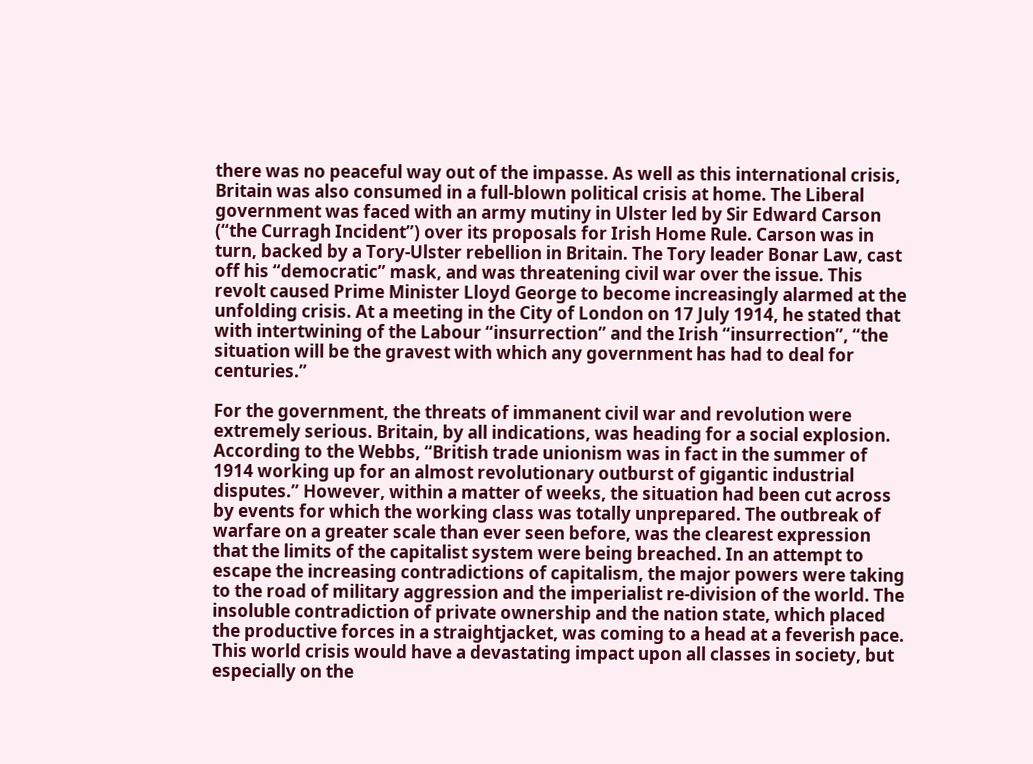there was no peaceful way out of the impasse. As well as this international crisis, Britain was also consumed in a full-blown political crisis at home. The Liberal government was faced with an army mutiny in Ulster led by Sir Edward Carson (“the Curragh Incident”) over its proposals for Irish Home Rule. Carson was in turn, backed by a Tory-Ulster rebellion in Britain. The Tory leader Bonar Law, cast off his “democratic” mask, and was threatening civil war over the issue. This revolt caused Prime Minister Lloyd George to become increasingly alarmed at the unfolding crisis. At a meeting in the City of London on 17 July 1914, he stated that with intertwining of the Labour “insurrection” and the Irish “insurrection”, “the situation will be the gravest with which any government has had to deal for centuries.”

For the government, the threats of immanent civil war and revolution were extremely serious. Britain, by all indications, was heading for a social explosion. According to the Webbs, “British trade unionism was in fact in the summer of 1914 working up for an almost revolutionary outburst of gigantic industrial disputes.” However, within a matter of weeks, the situation had been cut across by events for which the working class was totally unprepared. The outbreak of warfare on a greater scale than ever seen before, was the clearest expression that the limits of the capitalist system were being breached. In an attempt to escape the increasing contradictions of capitalism, the major powers were taking to the road of military aggression and the imperialist re-division of the world. The insoluble contradiction of private ownership and the nation state, which placed the productive forces in a straightjacket, was coming to a head at a feverish pace. This world crisis would have a devastating impact upon all classes in society, but especially on the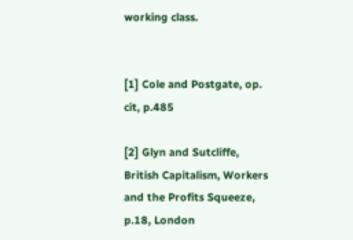working class.


[1] Cole and Postgate, op. cit, p.485

[2] Glyn and Sutcliffe, British Capitalism, Workers and the Profits Squeeze, p.18, London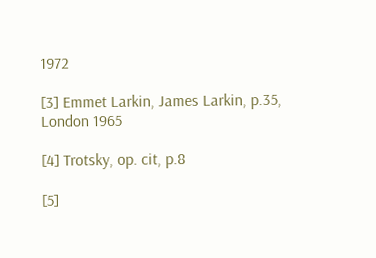1972

[3] Emmet Larkin, James Larkin, p.35, London 1965

[4] Trotsky, op. cit, p.8

[5]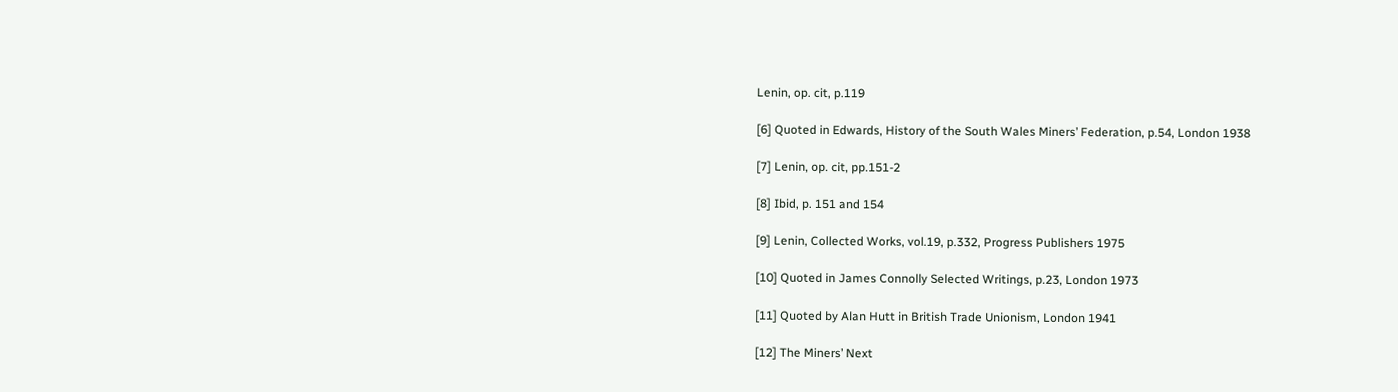Lenin, op. cit, p.119

[6] Quoted in Edwards, History of the South Wales Miners’ Federation, p.54, London 1938

[7] Lenin, op. cit, pp.151-2

[8] Ibid, p. 151 and 154

[9] Lenin, Collected Works, vol.19, p.332, Progress Publishers 1975

[10] Quoted in James Connolly Selected Writings, p.23, London 1973

[11] Quoted by Alan Hutt in British Trade Unionism, London 1941

[12] The Miners’ Next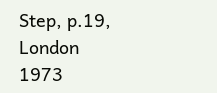Step, p.19, London 1973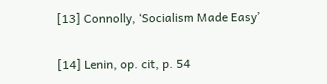[13] Connolly, ‘Socialism Made Easy’

[14] Lenin, op. cit, p. 54